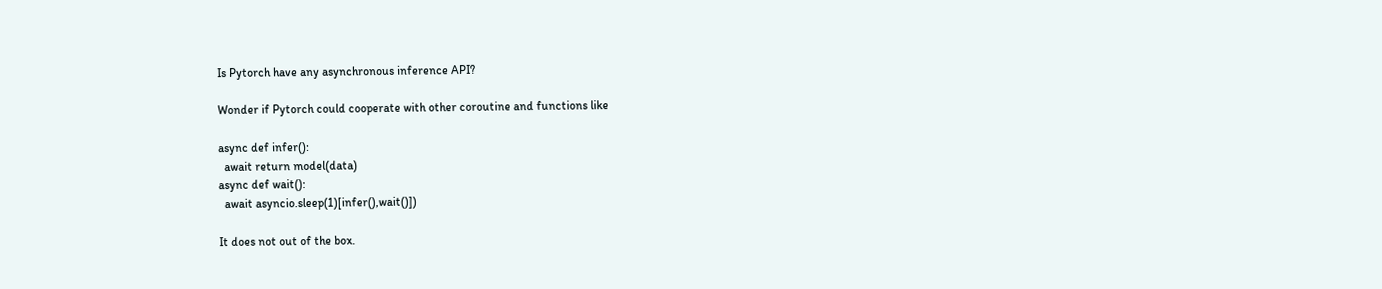Is Pytorch have any asynchronous inference API?

Wonder if Pytorch could cooperate with other coroutine and functions like

async def infer():
  await return model(data)
async def wait():
  await asyncio.sleep(1)[infer(),wait()])

It does not out of the box.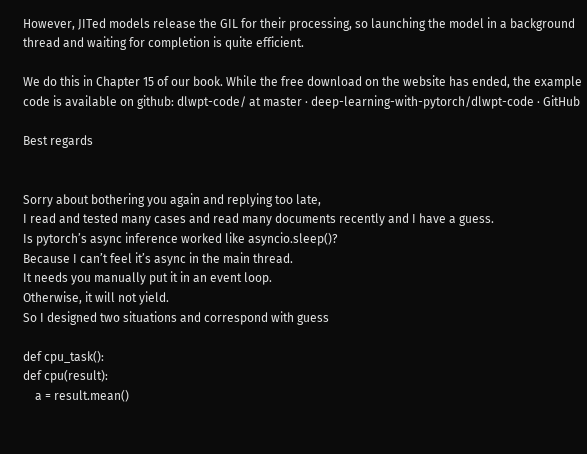However, JITed models release the GIL for their processing, so launching the model in a background thread and waiting for completion is quite efficient.

We do this in Chapter 15 of our book. While the free download on the website has ended, the example code is available on github: dlwpt-code/ at master · deep-learning-with-pytorch/dlwpt-code · GitHub

Best regards


Sorry about bothering you again and replying too late,
I read and tested many cases and read many documents recently and I have a guess.
Is pytorch’s async inference worked like asyncio.sleep()?
Because I can’t feel it’s async in the main thread.
It needs you manually put it in an event loop.
Otherwise, it will not yield.
So I designed two situations and correspond with guess

def cpu_task():
def cpu(result):
    a = result.mean()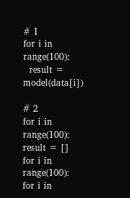# 1
for i in range(100):
  result = model(data[i])

# 2
for i in range(100):
result = []
for i in range(100):
for i in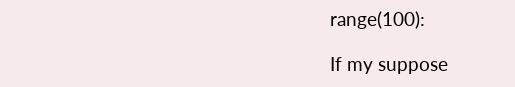range(100):

If my suppose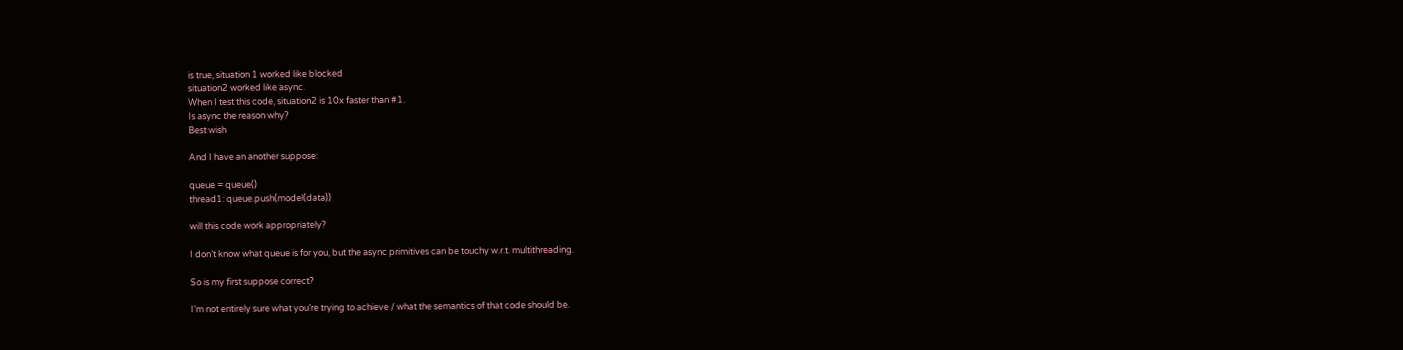is true, situation 1 worked like blocked
situation2 worked like async.
When I test this code, situation2 is 10x faster than #1.
Is async the reason why?
Best wish

And I have an another suppose:

queue = queue()
thread1: queue.push(model(data))

will this code work appropriately?

I don’t know what queue is for you, but the async primitives can be touchy w.r.t. multithreading.

So is my first suppose correct?

I’m not entirely sure what you’re trying to achieve / what the semantics of that code should be.